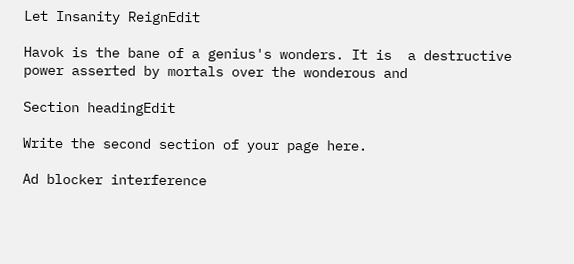Let Insanity ReignEdit

Havok is the bane of a genius's wonders. It is  a destructive power asserted by mortals over the wonderous and

Section headingEdit

Write the second section of your page here.

Ad blocker interference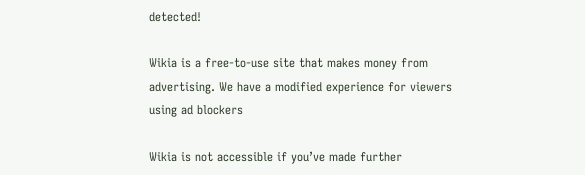detected!

Wikia is a free-to-use site that makes money from advertising. We have a modified experience for viewers using ad blockers

Wikia is not accessible if you’ve made further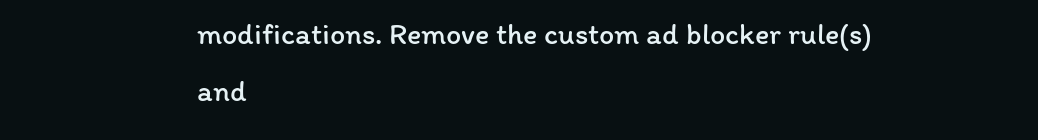modifications. Remove the custom ad blocker rule(s) and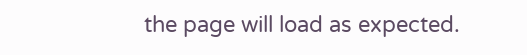the page will load as expected.